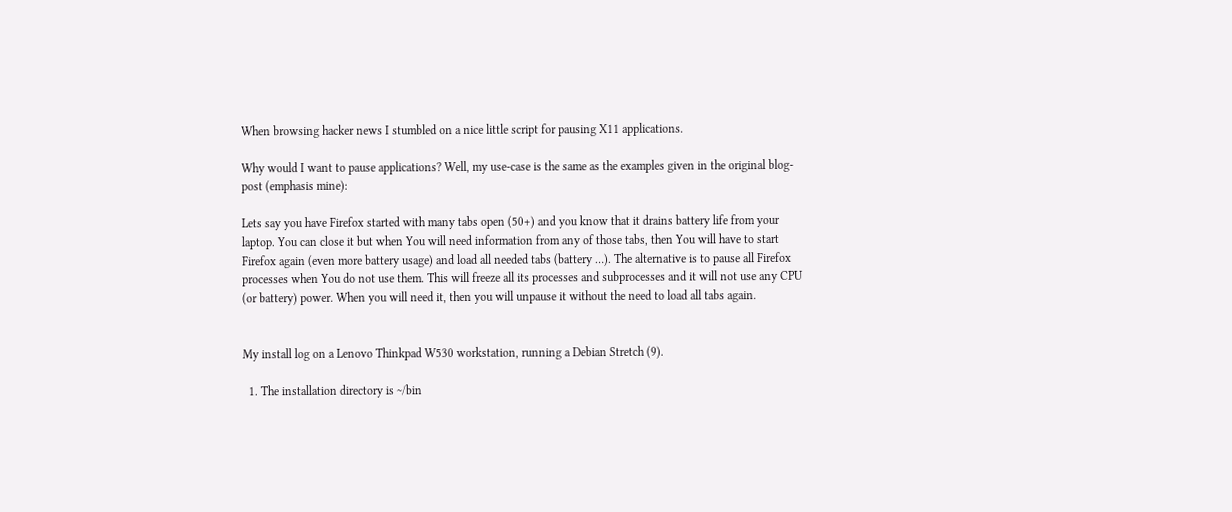When browsing hacker news I stumbled on a nice little script for pausing X11 applications.

Why would I want to pause applications? Well, my use-case is the same as the examples given in the original blog-post (emphasis mine):

Lets say you have Firefox started with many tabs open (50+) and you know that it drains battery life from your laptop. You can close it but when You will need information from any of those tabs, then You will have to start Firefox again (even more battery usage) and load all needed tabs (battery …). The alternative is to pause all Firefox processes when You do not use them. This will freeze all its processes and subprocesses and it will not use any CPU (or battery) power. When you will need it, then you will unpause it without the need to load all tabs again.


My install log on a Lenovo Thinkpad W530 workstation, running a Debian Stretch (9).

  1. The installation directory is ~/bin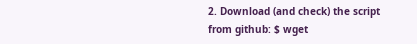2. Download (and check) the script from github: $ wget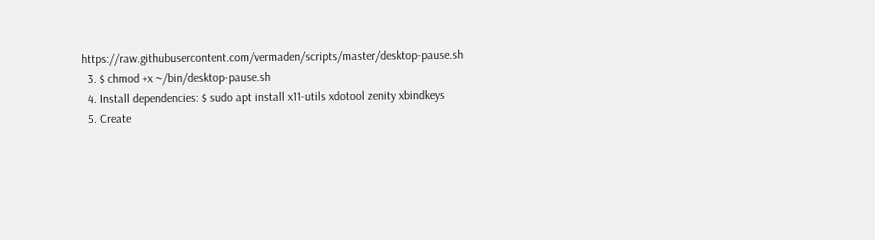https://raw.githubusercontent.com/vermaden/scripts/master/desktop-pause.sh
  3. $ chmod +x ~/bin/desktop-pause.sh
  4. Install dependencies: $ sudo apt install x11-utils xdotool zenity xbindkeys
  5. Create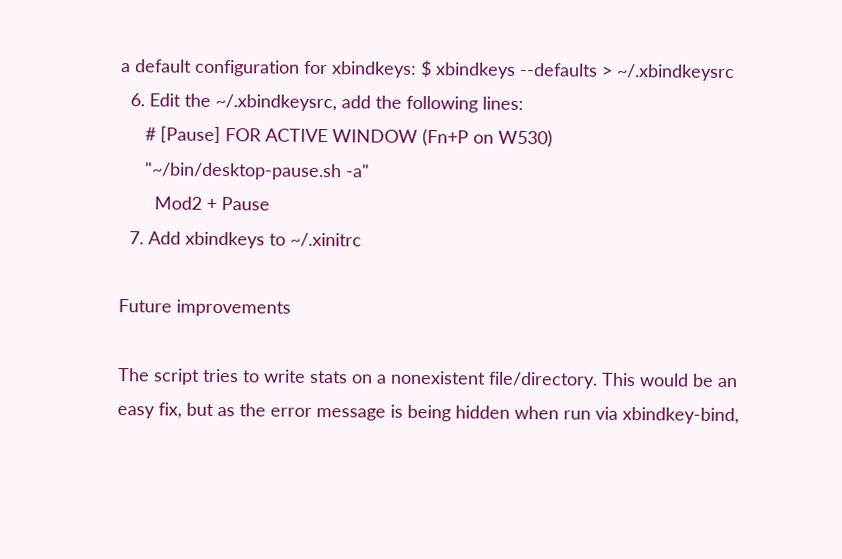a default configuration for xbindkeys: $ xbindkeys --defaults > ~/.xbindkeysrc
  6. Edit the ~/.xbindkeysrc, add the following lines:
     # [Pause] FOR ACTIVE WINDOW (Fn+P on W530)
     "~/bin/desktop-pause.sh -a"
       Mod2 + Pause
  7. Add xbindkeys to ~/.xinitrc

Future improvements

The script tries to write stats on a nonexistent file/directory. This would be an easy fix, but as the error message is being hidden when run via xbindkey-bind,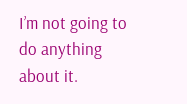I’m not going to do anything about it.